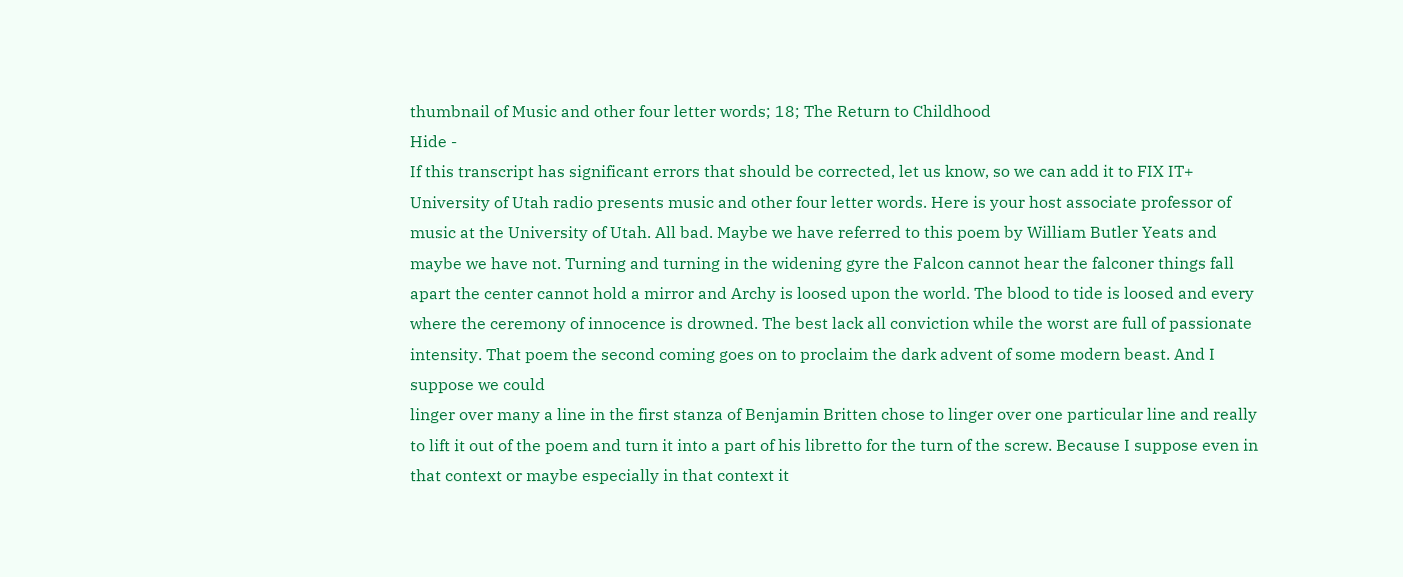thumbnail of Music and other four letter words; 18; The Return to Childhood
Hide -
If this transcript has significant errors that should be corrected, let us know, so we can add it to FIX IT+
University of Utah radio presents music and other four letter words. Here is your host associate professor of music at the University of Utah. All bad. Maybe we have referred to this poem by William Butler Yeats and maybe we have not. Turning and turning in the widening gyre the Falcon cannot hear the falconer things fall apart the center cannot hold a mirror and Archy is loosed upon the world. The blood to tide is loosed and every where the ceremony of innocence is drowned. The best lack all conviction while the worst are full of passionate intensity. That poem the second coming goes on to proclaim the dark advent of some modern beast. And I suppose we could
linger over many a line in the first stanza of Benjamin Britten chose to linger over one particular line and really to lift it out of the poem and turn it into a part of his libretto for the turn of the screw. Because I suppose even in that context or maybe especially in that context it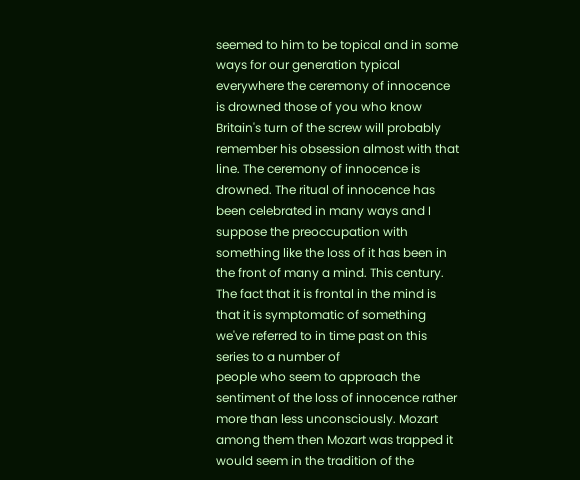seemed to him to be topical and in some ways for our generation typical everywhere the ceremony of innocence is drowned those of you who know Britain's turn of the screw will probably remember his obsession almost with that line. The ceremony of innocence is drowned. The ritual of innocence has been celebrated in many ways and I suppose the preoccupation with something like the loss of it has been in the front of many a mind. This century. The fact that it is frontal in the mind is that it is symptomatic of something we've referred to in time past on this series to a number of
people who seem to approach the sentiment of the loss of innocence rather more than less unconsciously. Mozart among them then Mozart was trapped it would seem in the tradition of the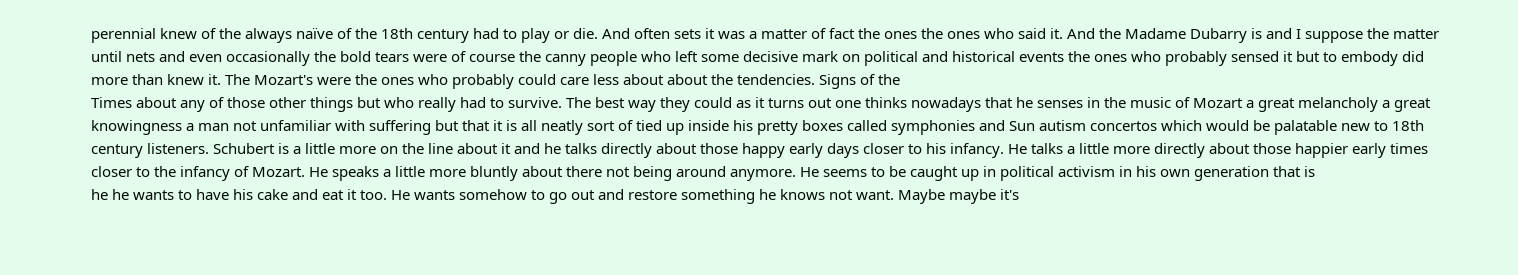perennial knew of the always naïve of the 18th century had to play or die. And often sets it was a matter of fact the ones the ones who said it. And the Madame Dubarry is and I suppose the matter until nets and even occasionally the bold tears were of course the canny people who left some decisive mark on political and historical events the ones who probably sensed it but to embody did more than knew it. The Mozart's were the ones who probably could care less about about the tendencies. Signs of the
Times about any of those other things but who really had to survive. The best way they could as it turns out one thinks nowadays that he senses in the music of Mozart a great melancholy a great knowingness a man not unfamiliar with suffering but that it is all neatly sort of tied up inside his pretty boxes called symphonies and Sun autism concertos which would be palatable new to 18th century listeners. Schubert is a little more on the line about it and he talks directly about those happy early days closer to his infancy. He talks a little more directly about those happier early times closer to the infancy of Mozart. He speaks a little more bluntly about there not being around anymore. He seems to be caught up in political activism in his own generation that is
he he wants to have his cake and eat it too. He wants somehow to go out and restore something he knows not want. Maybe maybe it's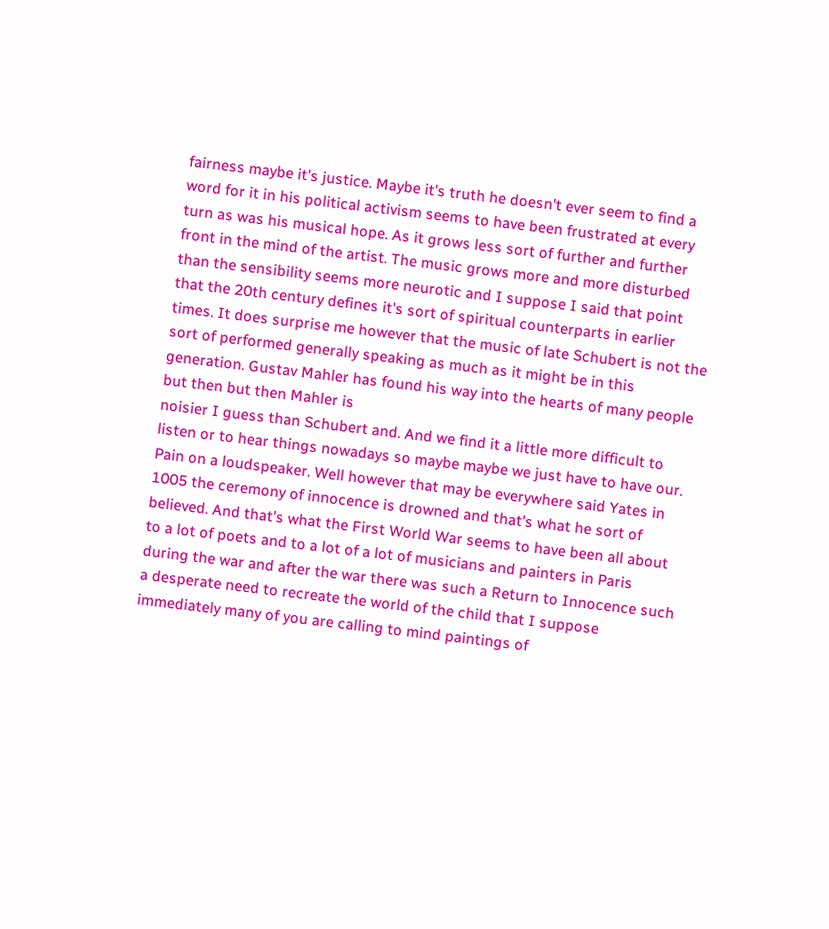fairness maybe it's justice. Maybe it's truth he doesn't ever seem to find a word for it in his political activism seems to have been frustrated at every turn as was his musical hope. As it grows less sort of further and further front in the mind of the artist. The music grows more and more disturbed than the sensibility seems more neurotic and I suppose I said that point that the 20th century defines it's sort of spiritual counterparts in earlier times. It does surprise me however that the music of late Schubert is not the sort of performed generally speaking as much as it might be in this generation. Gustav Mahler has found his way into the hearts of many people but then but then Mahler is
noisier I guess than Schubert and. And we find it a little more difficult to listen or to hear things nowadays so maybe maybe we just have to have our. Pain on a loudspeaker. Well however that may be everywhere said Yates in 1005 the ceremony of innocence is drowned and that's what he sort of believed. And that's what the First World War seems to have been all about to a lot of poets and to a lot of a lot of musicians and painters in Paris during the war and after the war there was such a Return to Innocence such a desperate need to recreate the world of the child that I suppose immediately many of you are calling to mind paintings of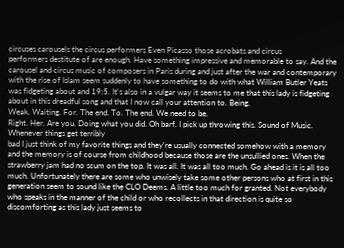circuses carousels the circus performers Even Picasso those acrobats and circus
performers destitute of are enough. Have something impressive and memorable to say. And the carousel and circus music of composers in Paris during and just after the war and contemporary with the rise of Islam seem suddenly to have something to do with what William Butler Yeats was fidgeting about and 19:5. It's also in a vulgar way it seems to me that this lady is fidgeting about in this dreadful song and that I now call your attention to. Being.
Weak. Waiting. For. The end. To. The end. We need to be.
Right. Her. Are you. Doing what you did. Oh barf. I pick up throwing this. Sound of Music. Whenever things get terribly
bad I just think of my favorite things and they're usually connected somehow with a memory and the memory is of course from childhood because those are the unsullied ones. When the strawberry jam had no scum on the top. It was all. It was all too much. Go ahead is it is all too much. Unfortunately there are some who unwisely take some other persons who at first in this generation seem to sound like the CLO Deems. A little too much for granted. Not everybody who speaks in the manner of the child or who recollects in that direction is quite so discomforting as this lady just seems to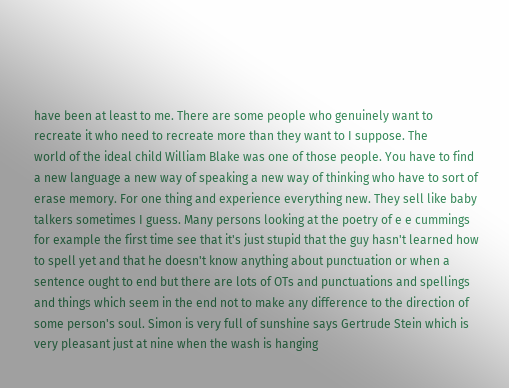have been at least to me. There are some people who genuinely want to recreate it who need to recreate more than they want to I suppose. The
world of the ideal child William Blake was one of those people. You have to find a new language a new way of speaking a new way of thinking who have to sort of erase memory. For one thing and experience everything new. They sell like baby talkers sometimes I guess. Many persons looking at the poetry of e e cummings for example the first time see that it's just stupid that the guy hasn't learned how to spell yet and that he doesn't know anything about punctuation or when a sentence ought to end but there are lots of OTs and punctuations and spellings and things which seem in the end not to make any difference to the direction of some person's soul. Simon is very full of sunshine says Gertrude Stein which is very pleasant just at nine when the wash is hanging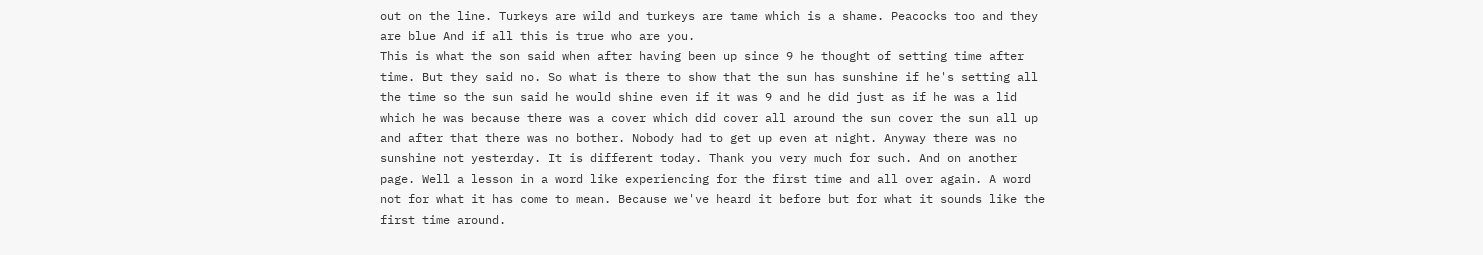out on the line. Turkeys are wild and turkeys are tame which is a shame. Peacocks too and they are blue And if all this is true who are you.
This is what the son said when after having been up since 9 he thought of setting time after time. But they said no. So what is there to show that the sun has sunshine if he's setting all the time so the sun said he would shine even if it was 9 and he did just as if he was a lid which he was because there was a cover which did cover all around the sun cover the sun all up and after that there was no bother. Nobody had to get up even at night. Anyway there was no sunshine not yesterday. It is different today. Thank you very much for such. And on another page. Well a lesson in a word like experiencing for the first time and all over again. A word not for what it has come to mean. Because we've heard it before but for what it sounds like the first time around.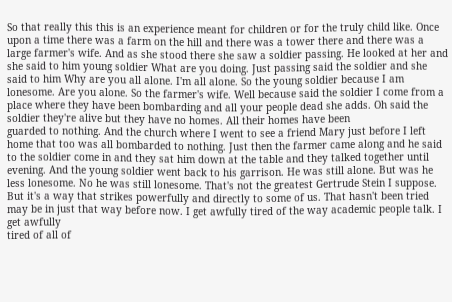So that really this this is an experience meant for children or for the truly child like. Once upon a time there was a farm on the hill and there was a tower there and there was a large farmer's wife. And as she stood there she saw a soldier passing. He looked at her and she said to him young soldier What are you doing. Just passing said the soldier and she said to him Why are you all alone. I'm all alone. So the young soldier because I am lonesome. Are you alone. So the farmer's wife. Well because said the soldier I come from a place where they have been bombarding and all your people dead she adds. Oh said the soldier they're alive but they have no homes. All their homes have been
guarded to nothing. And the church where I went to see a friend Mary just before I left home that too was all bombarded to nothing. Just then the farmer came along and he said to the soldier come in and they sat him down at the table and they talked together until evening. And the young soldier went back to his garrison. He was still alone. But was he less lonesome. No he was still lonesome. That's not the greatest Gertrude Stein I suppose. But it's a way that strikes powerfully and directly to some of us. That hasn't been tried may be in just that way before now. I get awfully tired of the way academic people talk. I get awfully
tired of all of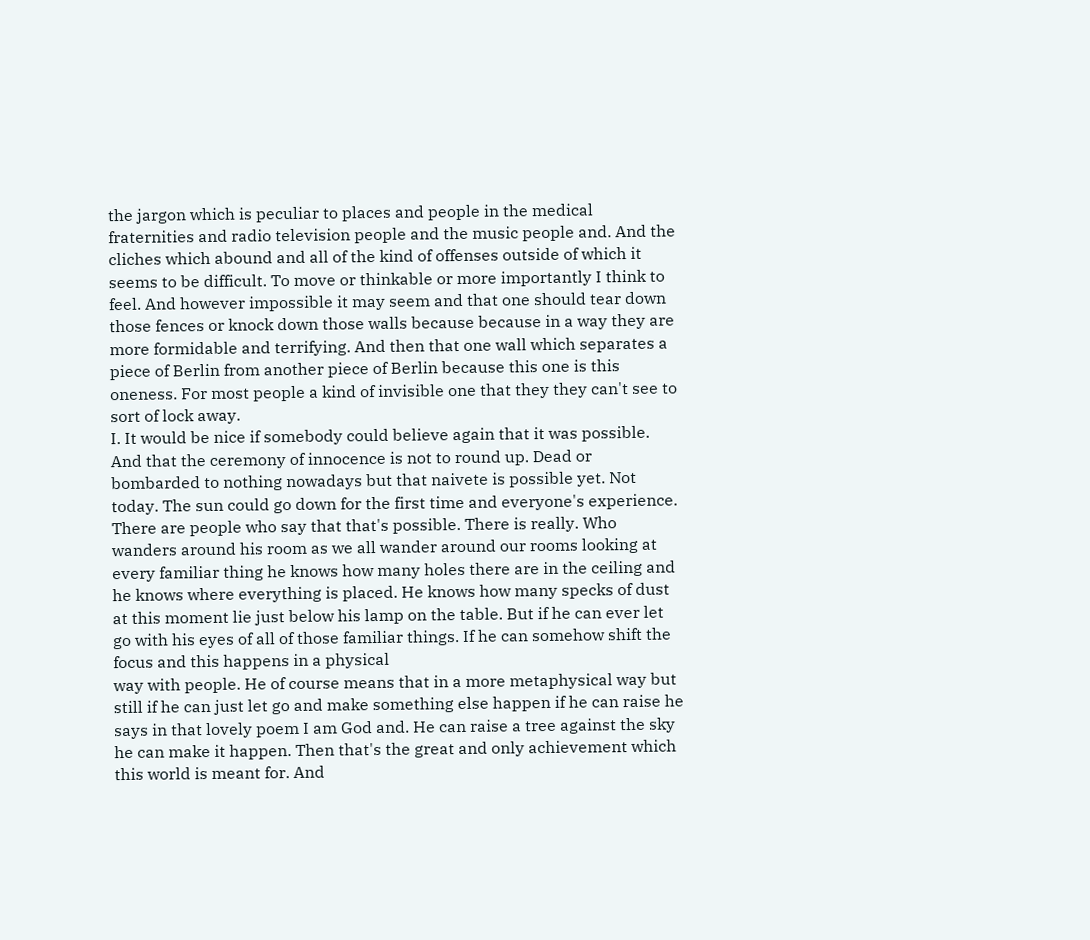the jargon which is peculiar to places and people in the medical fraternities and radio television people and the music people and. And the cliches which abound and all of the kind of offenses outside of which it seems to be difficult. To move or thinkable or more importantly I think to feel. And however impossible it may seem and that one should tear down those fences or knock down those walls because because in a way they are more formidable and terrifying. And then that one wall which separates a piece of Berlin from another piece of Berlin because this one is this oneness. For most people a kind of invisible one that they they can't see to sort of lock away.
I. It would be nice if somebody could believe again that it was possible. And that the ceremony of innocence is not to round up. Dead or bombarded to nothing nowadays but that naivete is possible yet. Not today. The sun could go down for the first time and everyone's experience. There are people who say that that's possible. There is really. Who wanders around his room as we all wander around our rooms looking at every familiar thing he knows how many holes there are in the ceiling and he knows where everything is placed. He knows how many specks of dust at this moment lie just below his lamp on the table. But if he can ever let go with his eyes of all of those familiar things. If he can somehow shift the focus and this happens in a physical
way with people. He of course means that in a more metaphysical way but still if he can just let go and make something else happen if he can raise he says in that lovely poem I am God and. He can raise a tree against the sky he can make it happen. Then that's the great and only achievement which this world is meant for. And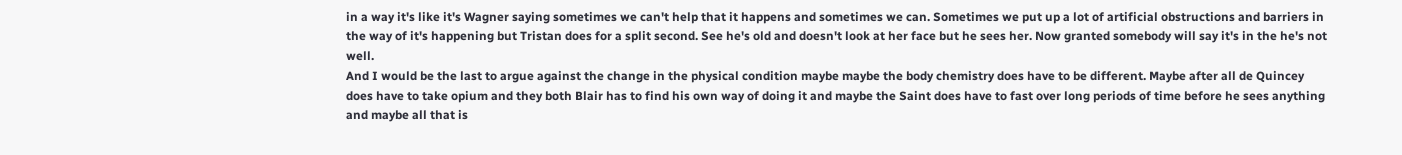in a way it's like it's Wagner saying sometimes we can't help that it happens and sometimes we can. Sometimes we put up a lot of artificial obstructions and barriers in the way of it's happening but Tristan does for a split second. See he's old and doesn't look at her face but he sees her. Now granted somebody will say it's in the he's not well.
And I would be the last to argue against the change in the physical condition maybe maybe the body chemistry does have to be different. Maybe after all de Quincey does have to take opium and they both Blair has to find his own way of doing it and maybe the Saint does have to fast over long periods of time before he sees anything and maybe all that is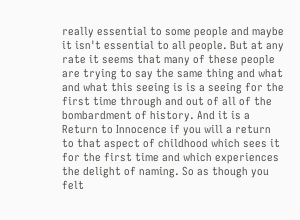really essential to some people and maybe it isn't essential to all people. But at any rate it seems that many of these people are trying to say the same thing and what and what this seeing is is a seeing for the first time through and out of all of the bombardment of history. And it is a Return to Innocence if you will a return to that aspect of childhood which sees it for the first time and which experiences the delight of naming. So as though you felt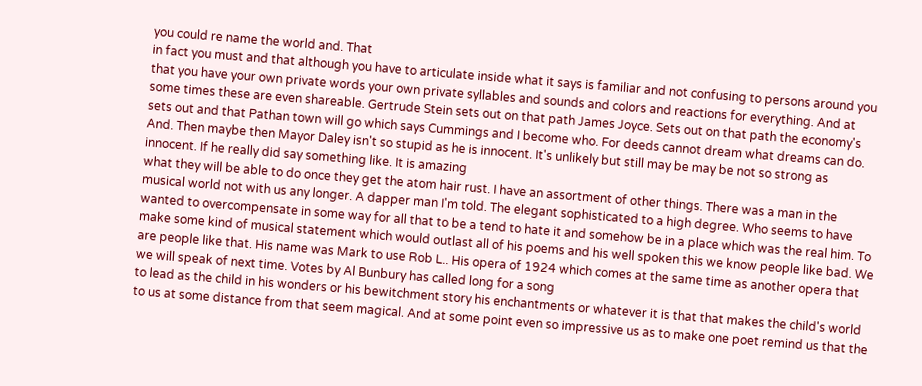you could re name the world and. That
in fact you must and that although you have to articulate inside what it says is familiar and not confusing to persons around you that you have your own private words your own private syllables and sounds and colors and reactions for everything. And at some times these are even shareable. Gertrude Stein sets out on that path James Joyce. Sets out on that path the economy's sets out and that Pathan town will go which says Cummings and I become who. For deeds cannot dream what dreams can do. And. Then maybe then Mayor Daley isn't so stupid as he is innocent. It's unlikely but still may be may be not so strong as innocent. If he really did say something like. It is amazing
what they will be able to do once they get the atom hair rust. I have an assortment of other things. There was a man in the musical world not with us any longer. A dapper man I'm told. The elegant sophisticated to a high degree. Who seems to have wanted to overcompensate in some way for all that to be a tend to hate it and somehow be in a place which was the real him. To make some kind of musical statement which would outlast all of his poems and his well spoken this we know people like bad. We are people like that. His name was Mark to use Rob L.. His opera of 1924 which comes at the same time as another opera that we will speak of next time. Votes by Al Bunbury has called long for a song
to lead as the child in his wonders or his bewitchment story his enchantments or whatever it is that that makes the child's world to us at some distance from that seem magical. And at some point even so impressive us as to make one poet remind us that the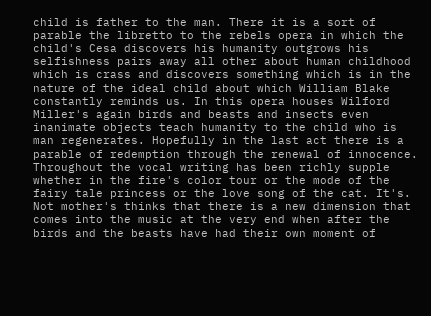child is father to the man. There it is a sort of parable the libretto to the rebels opera in which the child's Cesa discovers his humanity outgrows his selfishness pairs away all other about human childhood which is crass and discovers something which is in the nature of the ideal child about which William Blake constantly reminds us. In this opera houses Wilford Miller's again birds and beasts and insects even inanimate objects teach humanity to the child who is
man regenerates. Hopefully in the last act there is a parable of redemption through the renewal of innocence. Throughout the vocal writing has been richly supple whether in the fire's color tour or the mode of the fairy tale princess or the love song of the cat. It's. Not mother's thinks that there is a new dimension that comes into the music at the very end when after the birds and the beasts have had their own moment of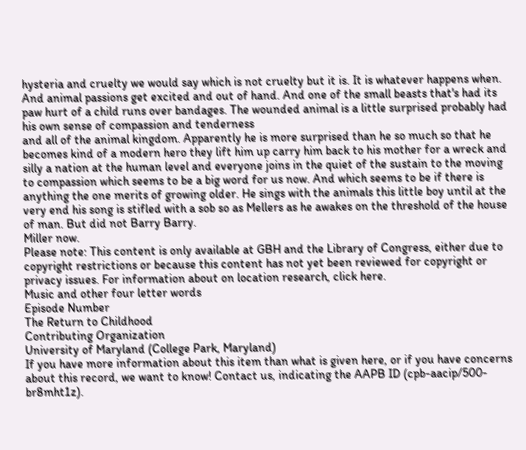hysteria and cruelty we would say which is not cruelty but it is. It is whatever happens when. And animal passions get excited and out of hand. And one of the small beasts that's had its paw hurt of a child runs over bandages. The wounded animal is a little surprised probably had his own sense of compassion and tenderness
and all of the animal kingdom. Apparently he is more surprised than he so much so that he becomes kind of a modern hero they lift him up carry him back to his mother for a wreck and silly a nation at the human level and everyone joins in the quiet of the sustain to the moving to compassion which seems to be a big word for us now. And which seems to be if there is anything the one merits of growing older. He sings with the animals this little boy until at the very end his song is stifled with a sob so as Mellers as he awakes on the threshold of the house of man. But did not Barry Barry.
Miller now.
Please note: This content is only available at GBH and the Library of Congress, either due to copyright restrictions or because this content has not yet been reviewed for copyright or privacy issues. For information about on location research, click here.
Music and other four letter words
Episode Number
The Return to Childhood
Contributing Organization
University of Maryland (College Park, Maryland)
If you have more information about this item than what is given here, or if you have concerns about this record, we want to know! Contact us, indicating the AAPB ID (cpb-aacip/500-br8mht1z).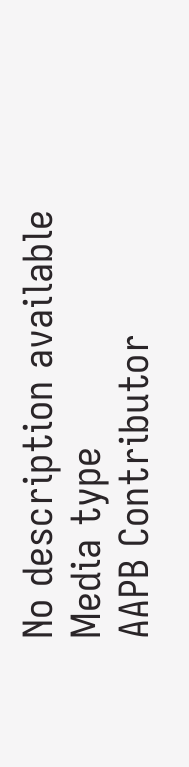No description available
Media type
AAPB Contributor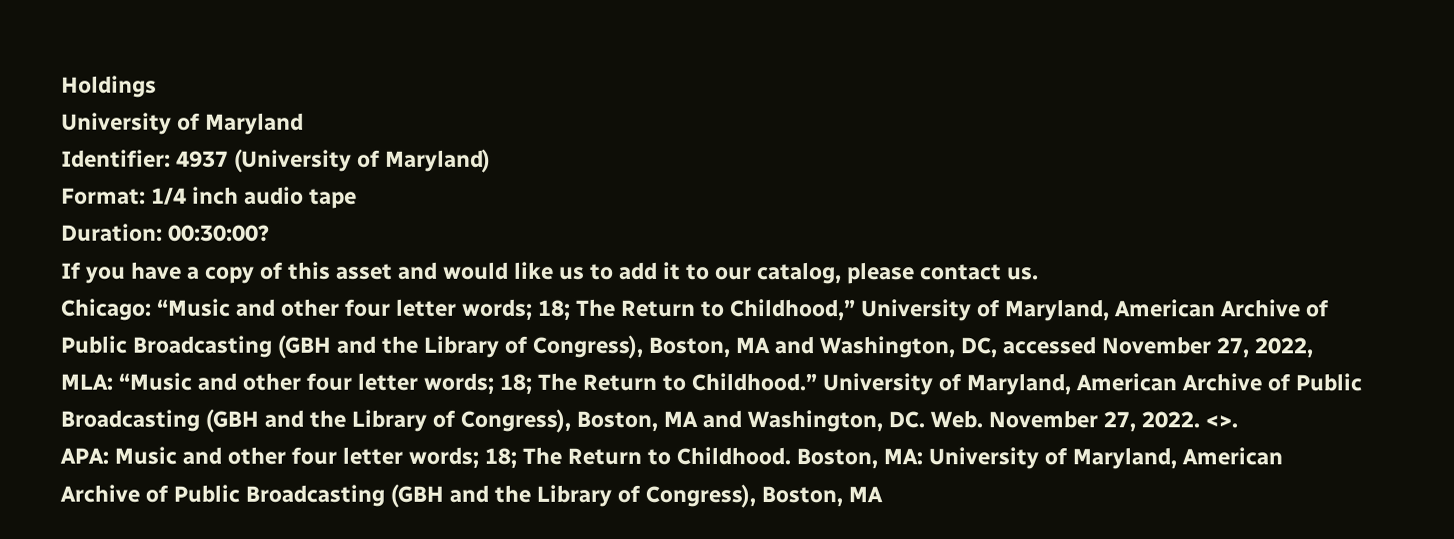Holdings
University of Maryland
Identifier: 4937 (University of Maryland)
Format: 1/4 inch audio tape
Duration: 00:30:00?
If you have a copy of this asset and would like us to add it to our catalog, please contact us.
Chicago: “Music and other four letter words; 18; The Return to Childhood,” University of Maryland, American Archive of Public Broadcasting (GBH and the Library of Congress), Boston, MA and Washington, DC, accessed November 27, 2022,
MLA: “Music and other four letter words; 18; The Return to Childhood.” University of Maryland, American Archive of Public Broadcasting (GBH and the Library of Congress), Boston, MA and Washington, DC. Web. November 27, 2022. <>.
APA: Music and other four letter words; 18; The Return to Childhood. Boston, MA: University of Maryland, American Archive of Public Broadcasting (GBH and the Library of Congress), Boston, MA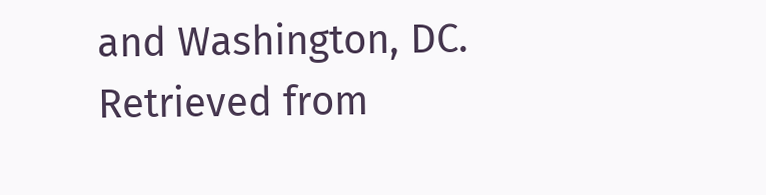and Washington, DC. Retrieved from